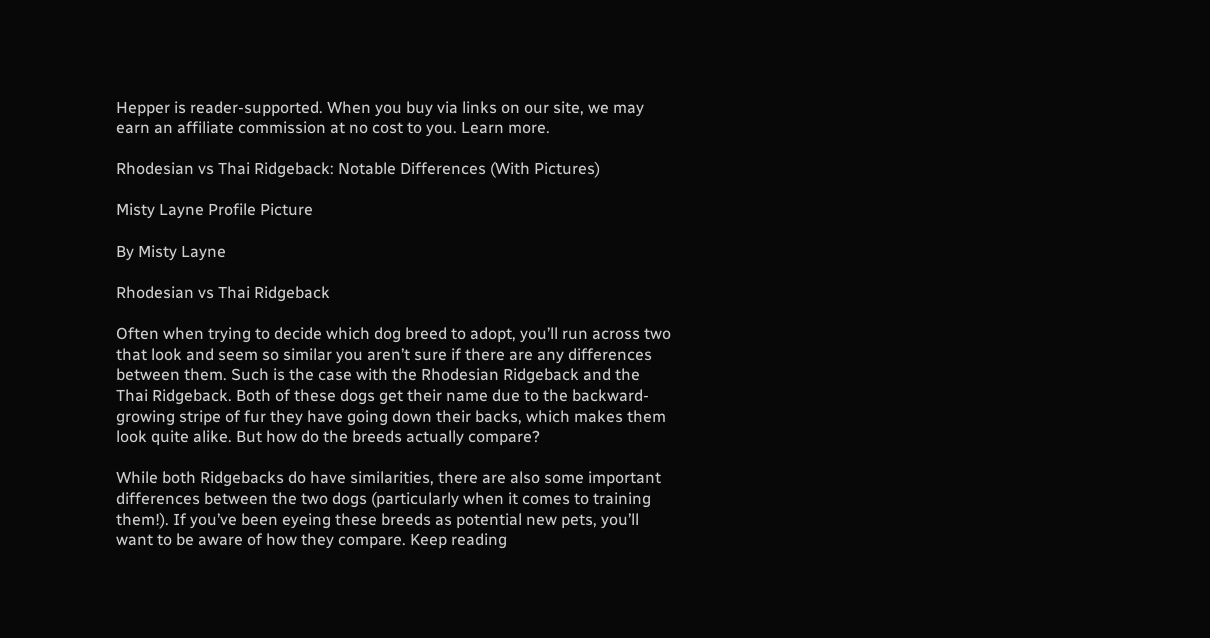Hepper is reader-supported. When you buy via links on our site, we may earn an affiliate commission at no cost to you. Learn more.

Rhodesian vs Thai Ridgeback: Notable Differences (With Pictures)

Misty Layne Profile Picture

By Misty Layne

Rhodesian vs Thai Ridgeback

Often when trying to decide which dog breed to adopt, you’ll run across two that look and seem so similar you aren’t sure if there are any differences between them. Such is the case with the Rhodesian Ridgeback and the Thai Ridgeback. Both of these dogs get their name due to the backward-growing stripe of fur they have going down their backs, which makes them look quite alike. But how do the breeds actually compare?

While both Ridgebacks do have similarities, there are also some important differences between the two dogs (particularly when it comes to training them!). If you’ve been eyeing these breeds as potential new pets, you’ll want to be aware of how they compare. Keep reading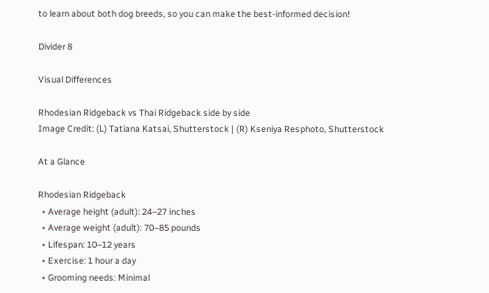to learn about both dog breeds, so you can make the best-informed decision!

Divider 8

Visual Differences

Rhodesian Ridgeback vs Thai Ridgeback side by side
Image Credit: (L) Tatiana Katsai, Shutterstock | (R) Kseniya Resphoto, Shutterstock

At a Glance

Rhodesian Ridgeback
  • Average height (adult): 24–27 inches
  • Average weight (adult): 70–85 pounds
  • Lifespan: 10–12 years
  • Exercise: 1 hour a day
  • Grooming needs: Minimal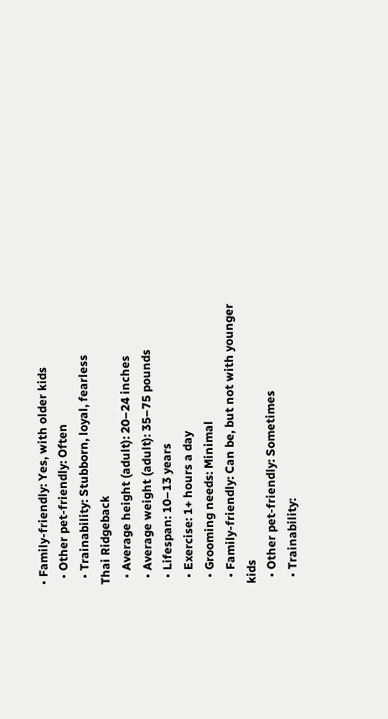• Family-friendly: Yes, with older kids
  • Other pet-friendly: Often
  • Trainability: Stubborn, loyal, fearless
Thai Ridgeback
  • Average height (adult): 20–24 inches
  • Average weight (adult): 35–75 pounds
  • Lifespan: 10–13 years
  • Exercise: 1+ hours a day
  • Grooming needs: Minimal
  • Family-friendly: Can be, but not with younger kids
  • Other pet-friendly: Sometimes
  • Trainability: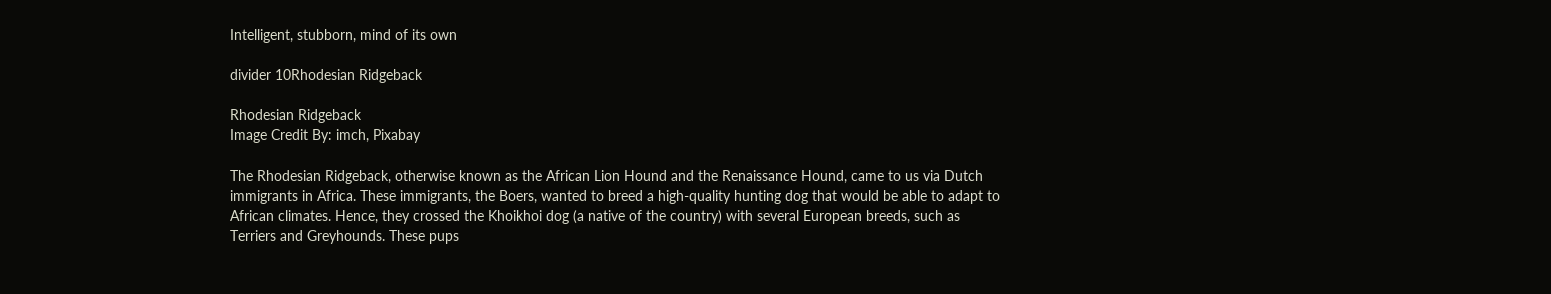Intelligent, stubborn, mind of its own

divider 10Rhodesian Ridgeback

Rhodesian Ridgeback
Image Credit By: imch, Pixabay

The Rhodesian Ridgeback, otherwise known as the African Lion Hound and the Renaissance Hound, came to us via Dutch immigrants in Africa. These immigrants, the Boers, wanted to breed a high-quality hunting dog that would be able to adapt to African climates. Hence, they crossed the Khoikhoi dog (a native of the country) with several European breeds, such as Terriers and Greyhounds. These pups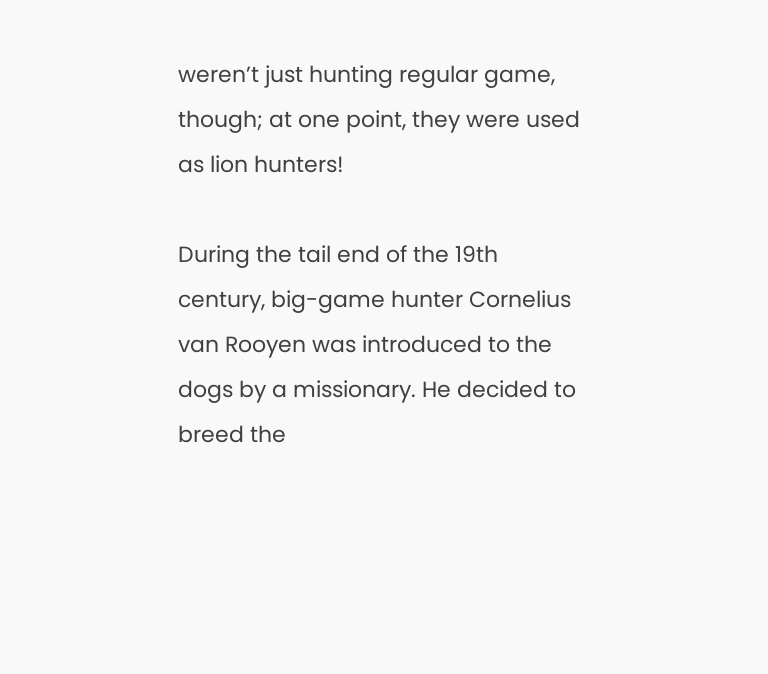weren’t just hunting regular game, though; at one point, they were used as lion hunters!

During the tail end of the 19th century, big-game hunter Cornelius van Rooyen was introduced to the dogs by a missionary. He decided to breed the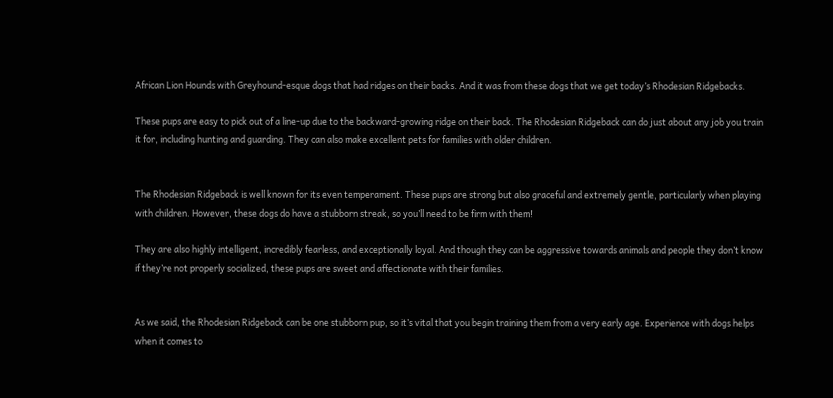African Lion Hounds with Greyhound-esque dogs that had ridges on their backs. And it was from these dogs that we get today’s Rhodesian Ridgebacks.

These pups are easy to pick out of a line-up due to the backward-growing ridge on their back. The Rhodesian Ridgeback can do just about any job you train it for, including hunting and guarding. They can also make excellent pets for families with older children.


The Rhodesian Ridgeback is well known for its even temperament. These pups are strong but also graceful and extremely gentle, particularly when playing with children. However, these dogs do have a stubborn streak, so you’ll need to be firm with them!

They are also highly intelligent, incredibly fearless, and exceptionally loyal. And though they can be aggressive towards animals and people they don’t know if they’re not properly socialized, these pups are sweet and affectionate with their families.


As we said, the Rhodesian Ridgeback can be one stubborn pup, so it’s vital that you begin training them from a very early age. Experience with dogs helps when it comes to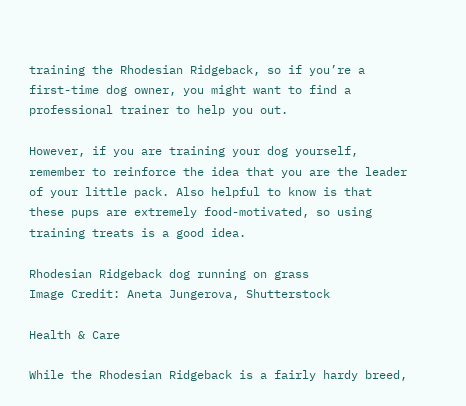training the Rhodesian Ridgeback, so if you’re a first-time dog owner, you might want to find a professional trainer to help you out.

However, if you are training your dog yourself, remember to reinforce the idea that you are the leader of your little pack. Also helpful to know is that these pups are extremely food-motivated, so using training treats is a good idea.

Rhodesian Ridgeback dog running on grass
Image Credit: Aneta Jungerova, Shutterstock

Health & Care

While the Rhodesian Ridgeback is a fairly hardy breed,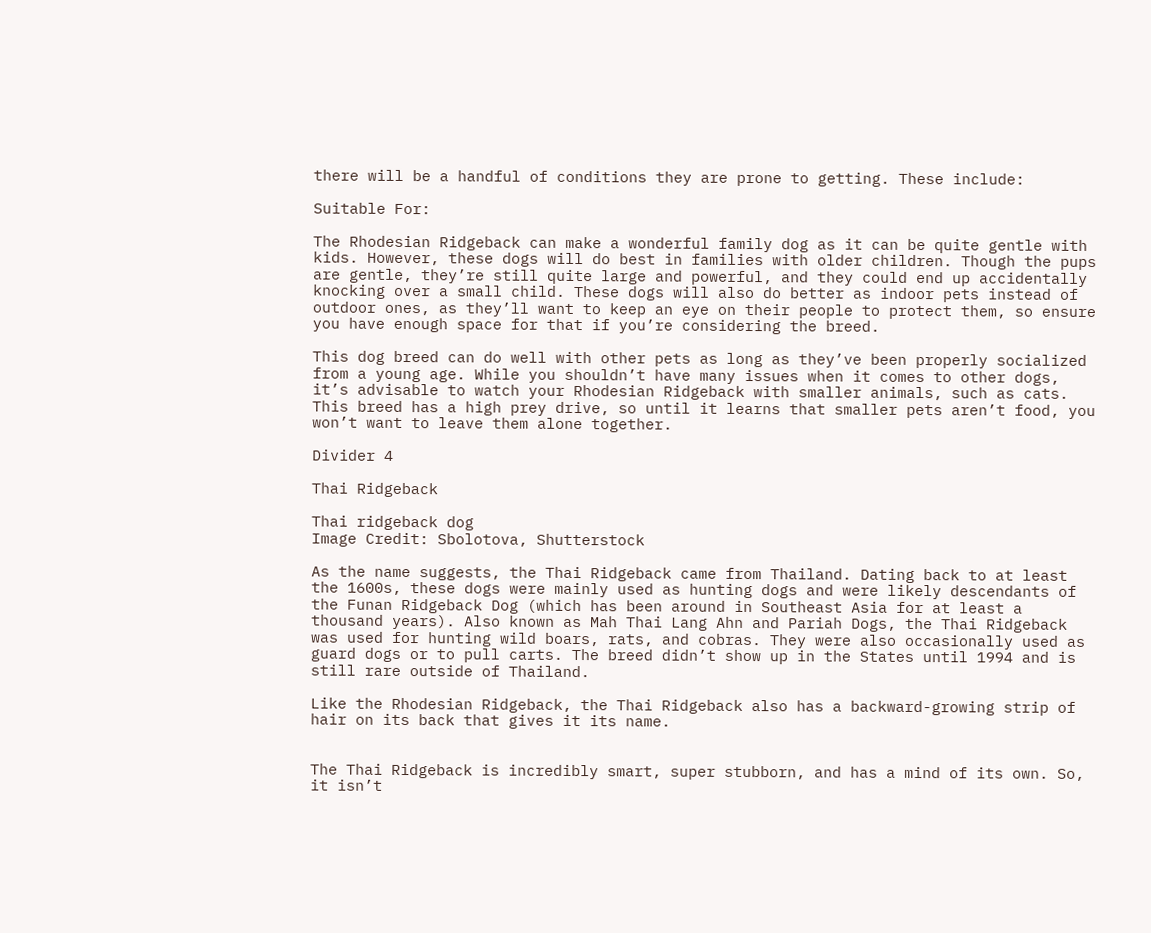there will be a handful of conditions they are prone to getting. These include:

Suitable For:

The Rhodesian Ridgeback can make a wonderful family dog as it can be quite gentle with kids. However, these dogs will do best in families with older children. Though the pups are gentle, they’re still quite large and powerful, and they could end up accidentally knocking over a small child. These dogs will also do better as indoor pets instead of outdoor ones, as they’ll want to keep an eye on their people to protect them, so ensure you have enough space for that if you’re considering the breed.

This dog breed can do well with other pets as long as they’ve been properly socialized from a young age. While you shouldn’t have many issues when it comes to other dogs, it’s advisable to watch your Rhodesian Ridgeback with smaller animals, such as cats. This breed has a high prey drive, so until it learns that smaller pets aren’t food, you won’t want to leave them alone together.

Divider 4

Thai Ridgeback

Thai ridgeback dog
Image Credit: Sbolotova, Shutterstock

As the name suggests, the Thai Ridgeback came from Thailand. Dating back to at least the 1600s, these dogs were mainly used as hunting dogs and were likely descendants of the Funan Ridgeback Dog (which has been around in Southeast Asia for at least a thousand years). Also known as Mah Thai Lang Ahn and Pariah Dogs, the Thai Ridgeback was used for hunting wild boars, rats, and cobras. They were also occasionally used as guard dogs or to pull carts. The breed didn’t show up in the States until 1994 and is still rare outside of Thailand.

Like the Rhodesian Ridgeback, the Thai Ridgeback also has a backward-growing strip of hair on its back that gives it its name.


The Thai Ridgeback is incredibly smart, super stubborn, and has a mind of its own. So, it isn’t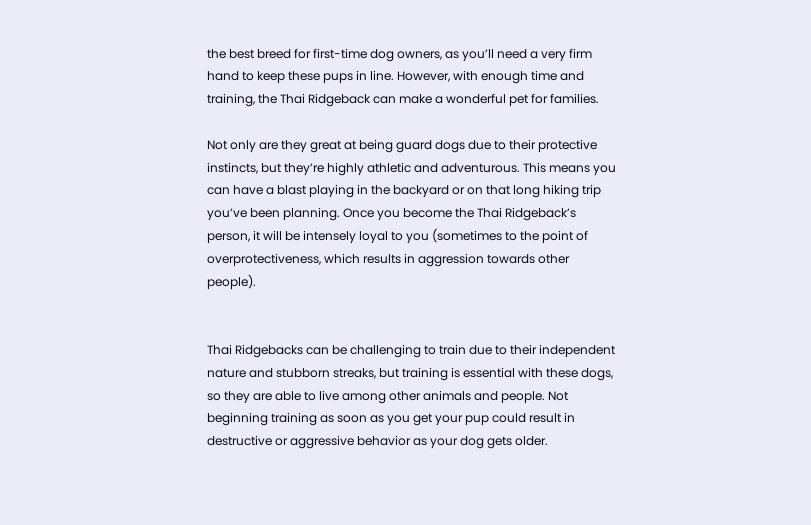the best breed for first-time dog owners, as you’ll need a very firm hand to keep these pups in line. However, with enough time and training, the Thai Ridgeback can make a wonderful pet for families.

Not only are they great at being guard dogs due to their protective instincts, but they’re highly athletic and adventurous. This means you can have a blast playing in the backyard or on that long hiking trip you’ve been planning. Once you become the Thai Ridgeback’s person, it will be intensely loyal to you (sometimes to the point of overprotectiveness, which results in aggression towards other people).


Thai Ridgebacks can be challenging to train due to their independent nature and stubborn streaks, but training is essential with these dogs, so they are able to live among other animals and people. Not beginning training as soon as you get your pup could result in destructive or aggressive behavior as your dog gets older.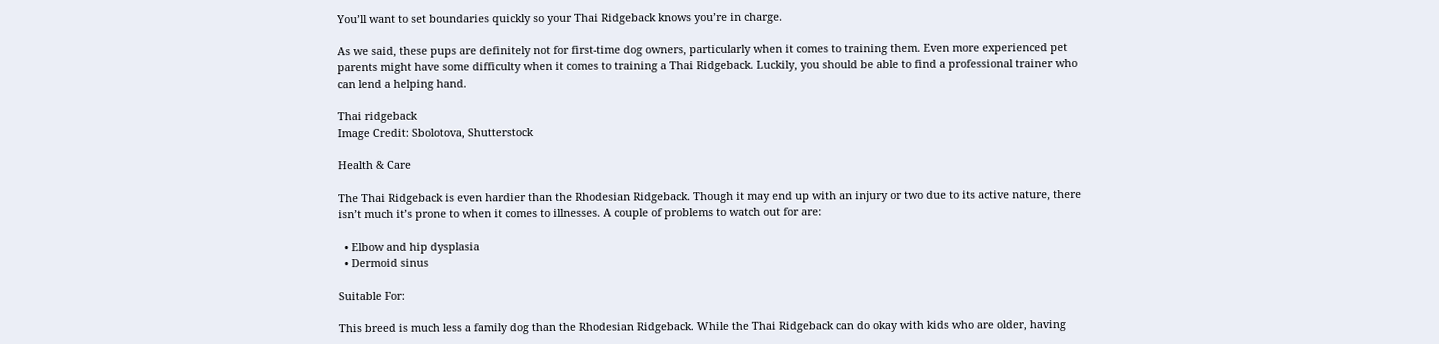You’ll want to set boundaries quickly so your Thai Ridgeback knows you’re in charge.

As we said, these pups are definitely not for first-time dog owners, particularly when it comes to training them. Even more experienced pet parents might have some difficulty when it comes to training a Thai Ridgeback. Luckily, you should be able to find a professional trainer who can lend a helping hand.

Thai ridgeback
Image Credit: Sbolotova, Shutterstock

Health & Care

The Thai Ridgeback is even hardier than the Rhodesian Ridgeback. Though it may end up with an injury or two due to its active nature, there isn’t much it’s prone to when it comes to illnesses. A couple of problems to watch out for are:

  • Elbow and hip dysplasia
  • Dermoid sinus

Suitable For:

This breed is much less a family dog than the Rhodesian Ridgeback. While the Thai Ridgeback can do okay with kids who are older, having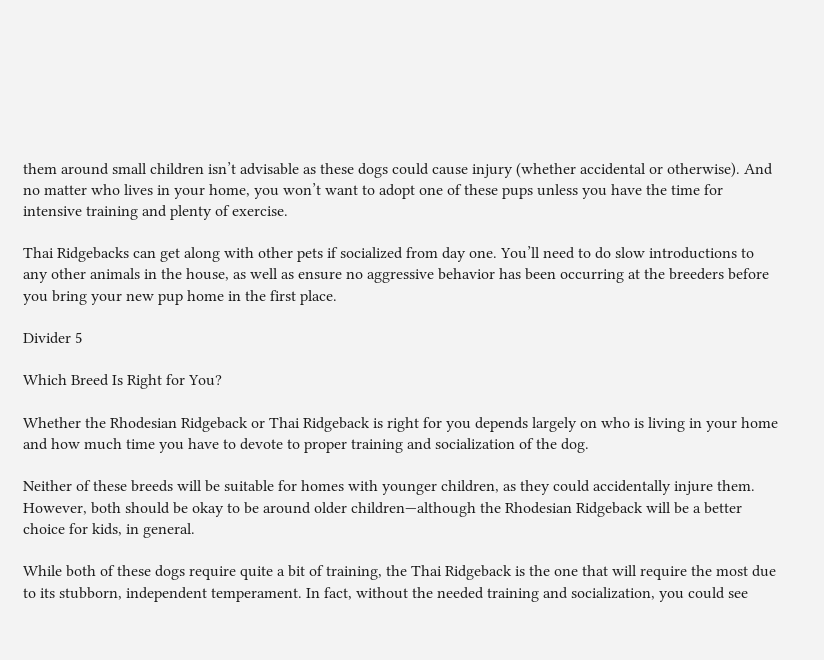them around small children isn’t advisable as these dogs could cause injury (whether accidental or otherwise). And no matter who lives in your home, you won’t want to adopt one of these pups unless you have the time for intensive training and plenty of exercise.

Thai Ridgebacks can get along with other pets if socialized from day one. You’ll need to do slow introductions to any other animals in the house, as well as ensure no aggressive behavior has been occurring at the breeders before you bring your new pup home in the first place.

Divider 5

Which Breed Is Right for You?

Whether the Rhodesian Ridgeback or Thai Ridgeback is right for you depends largely on who is living in your home and how much time you have to devote to proper training and socialization of the dog.

Neither of these breeds will be suitable for homes with younger children, as they could accidentally injure them. However, both should be okay to be around older children—although the Rhodesian Ridgeback will be a better choice for kids, in general.

While both of these dogs require quite a bit of training, the Thai Ridgeback is the one that will require the most due to its stubborn, independent temperament. In fact, without the needed training and socialization, you could see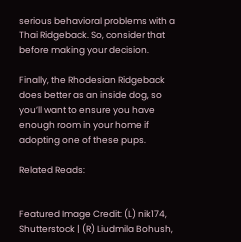serious behavioral problems with a Thai Ridgeback. So, consider that before making your decision.

Finally, the Rhodesian Ridgeback does better as an inside dog, so you’ll want to ensure you have enough room in your home if adopting one of these pups.

Related Reads:


Featured Image Credit: (L) nik174, Shutterstock | (R) Liudmila Bohush,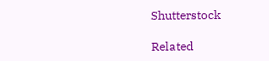Shutterstock

Related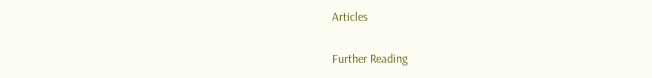Articles

Further Reading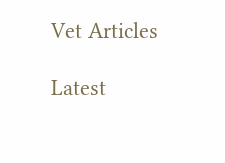Vet Articles

Latest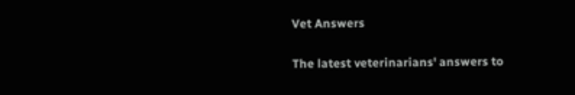Vet Answers

The latest veterinarians' answers to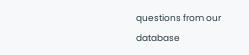questions from our database